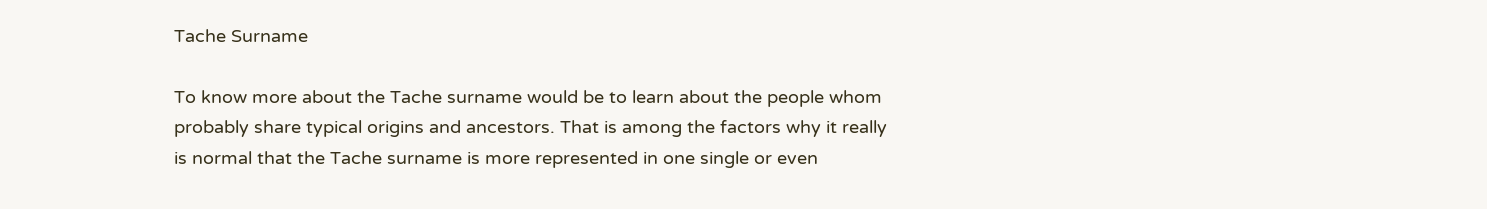Tache Surname

To know more about the Tache surname would be to learn about the people whom probably share typical origins and ancestors. That is among the factors why it really is normal that the Tache surname is more represented in one single or even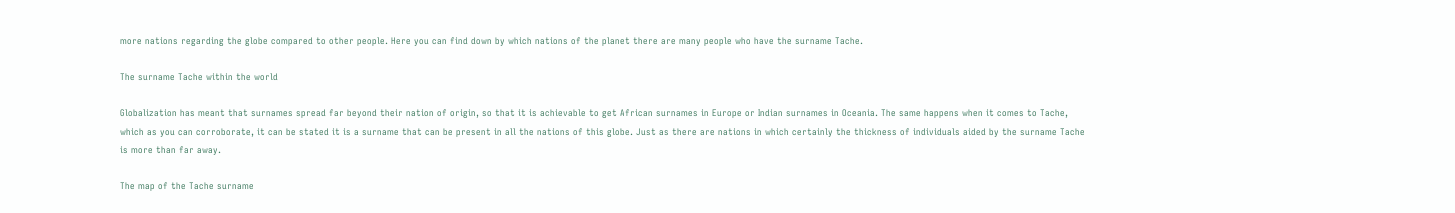more nations regarding the globe compared to other people. Here you can find down by which nations of the planet there are many people who have the surname Tache.

The surname Tache within the world

Globalization has meant that surnames spread far beyond their nation of origin, so that it is achievable to get African surnames in Europe or Indian surnames in Oceania. The same happens when it comes to Tache, which as you can corroborate, it can be stated it is a surname that can be present in all the nations of this globe. Just as there are nations in which certainly the thickness of individuals aided by the surname Tache is more than far away.

The map of the Tache surname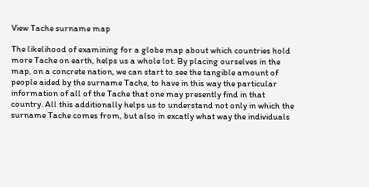View Tache surname map

The likelihood of examining for a globe map about which countries hold more Tache on earth, helps us a whole lot. By placing ourselves in the map, on a concrete nation, we can start to see the tangible amount of people aided by the surname Tache, to have in this way the particular information of all of the Tache that one may presently find in that country. All this additionally helps us to understand not only in which the surname Tache comes from, but also in excatly what way the individuals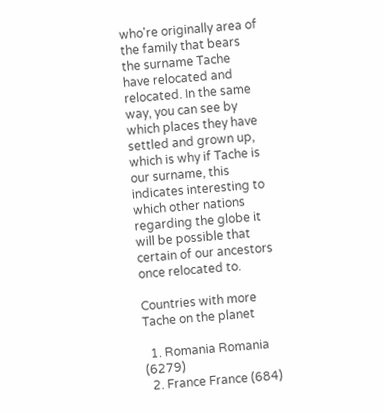who're originally area of the family that bears the surname Tache have relocated and relocated. In the same way, you can see by which places they have settled and grown up, which is why if Tache is our surname, this indicates interesting to which other nations regarding the globe it will be possible that certain of our ancestors once relocated to.

Countries with more Tache on the planet

  1. Romania Romania (6279)
  2. France France (684)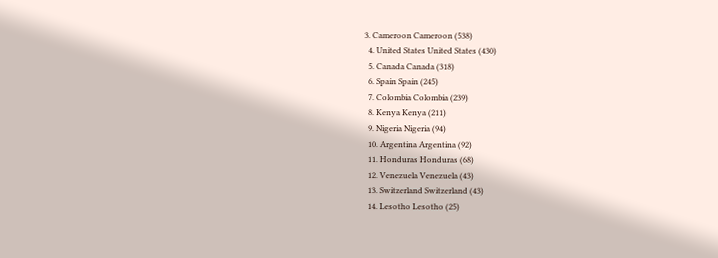3. Cameroon Cameroon (538)
  4. United States United States (430)
  5. Canada Canada (318)
  6. Spain Spain (245)
  7. Colombia Colombia (239)
  8. Kenya Kenya (211)
  9. Nigeria Nigeria (94)
  10. Argentina Argentina (92)
  11. Honduras Honduras (68)
  12. Venezuela Venezuela (43)
  13. Switzerland Switzerland (43)
  14. Lesotho Lesotho (25)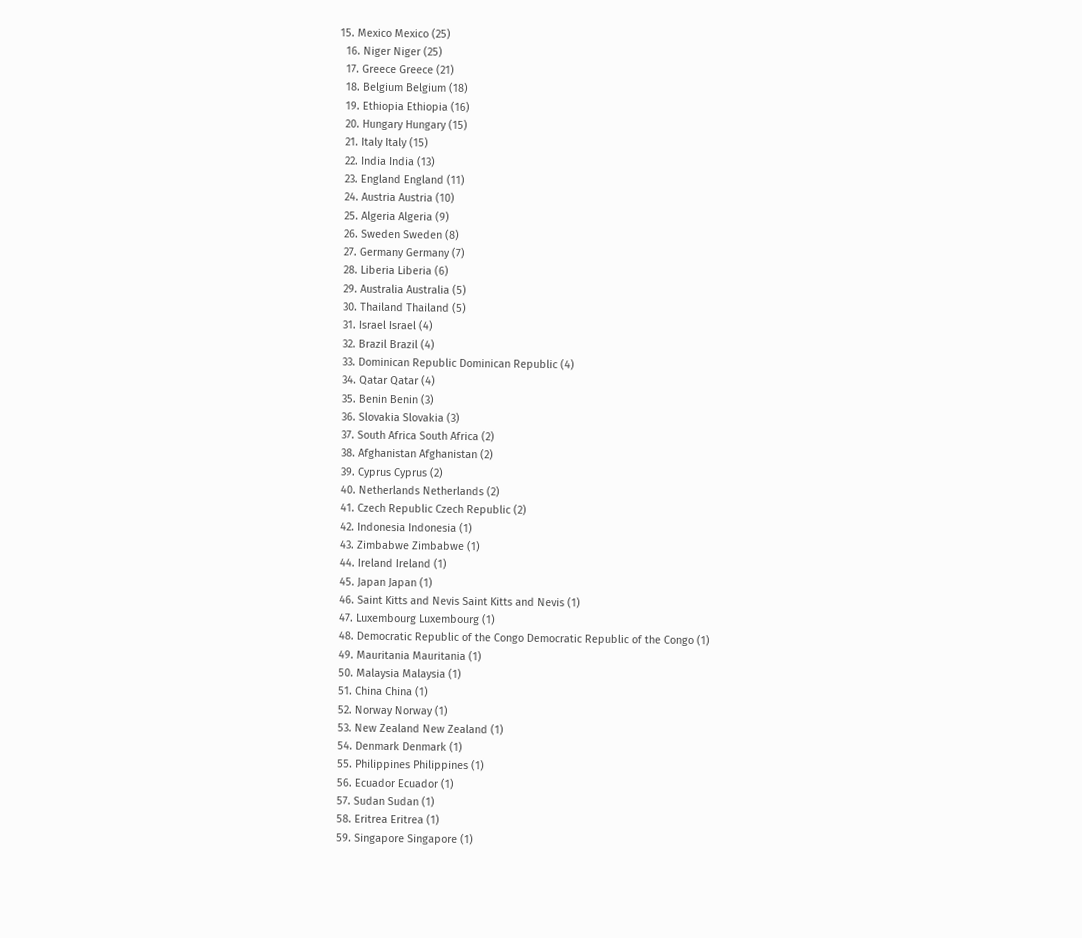15. Mexico Mexico (25)
  16. Niger Niger (25)
  17. Greece Greece (21)
  18. Belgium Belgium (18)
  19. Ethiopia Ethiopia (16)
  20. Hungary Hungary (15)
  21. Italy Italy (15)
  22. India India (13)
  23. England England (11)
  24. Austria Austria (10)
  25. Algeria Algeria (9)
  26. Sweden Sweden (8)
  27. Germany Germany (7)
  28. Liberia Liberia (6)
  29. Australia Australia (5)
  30. Thailand Thailand (5)
  31. Israel Israel (4)
  32. Brazil Brazil (4)
  33. Dominican Republic Dominican Republic (4)
  34. Qatar Qatar (4)
  35. Benin Benin (3)
  36. Slovakia Slovakia (3)
  37. South Africa South Africa (2)
  38. Afghanistan Afghanistan (2)
  39. Cyprus Cyprus (2)
  40. Netherlands Netherlands (2)
  41. Czech Republic Czech Republic (2)
  42. Indonesia Indonesia (1)
  43. Zimbabwe Zimbabwe (1)
  44. Ireland Ireland (1)
  45. Japan Japan (1)
  46. Saint Kitts and Nevis Saint Kitts and Nevis (1)
  47. Luxembourg Luxembourg (1)
  48. Democratic Republic of the Congo Democratic Republic of the Congo (1)
  49. Mauritania Mauritania (1)
  50. Malaysia Malaysia (1)
  51. China China (1)
  52. Norway Norway (1)
  53. New Zealand New Zealand (1)
  54. Denmark Denmark (1)
  55. Philippines Philippines (1)
  56. Ecuador Ecuador (1)
  57. Sudan Sudan (1)
  58. Eritrea Eritrea (1)
  59. Singapore Singapore (1)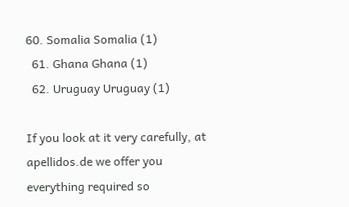60. Somalia Somalia (1)
  61. Ghana Ghana (1)
  62. Uruguay Uruguay (1)

If you look at it very carefully, at apellidos.de we offer you everything required so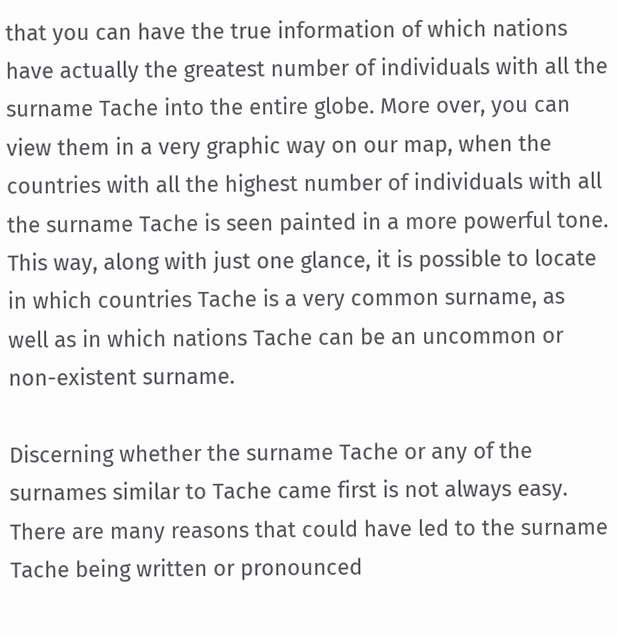that you can have the true information of which nations have actually the greatest number of individuals with all the surname Tache into the entire globe. More over, you can view them in a very graphic way on our map, when the countries with all the highest number of individuals with all the surname Tache is seen painted in a more powerful tone. This way, along with just one glance, it is possible to locate in which countries Tache is a very common surname, as well as in which nations Tache can be an uncommon or non-existent surname.

Discerning whether the surname Tache or any of the surnames similar to Tache came first is not always easy. There are many reasons that could have led to the surname Tache being written or pronounced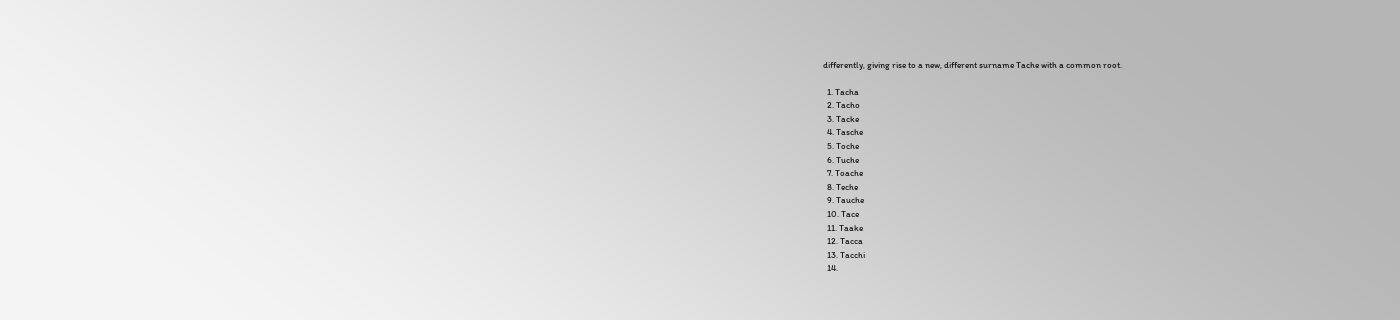differently, giving rise to a new, different surname Tache with a common root.

  1. Tacha
  2. Tacho
  3. Tacke
  4. Tasche
  5. Toche
  6. Tuche
  7. Toache
  8. Teche
  9. Tauche
  10. Tace
  11. Taake
  12. Tacca
  13. Tacchi
  14.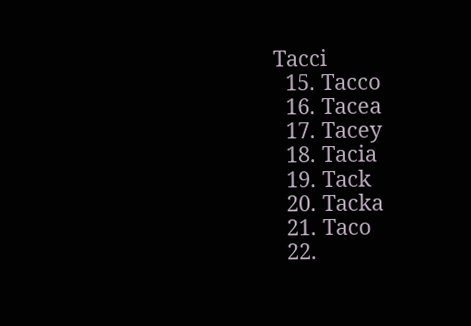Tacci
  15. Tacco
  16. Tacea
  17. Tacey
  18. Tacia
  19. Tack
  20. Tacka
  21. Taco
  22.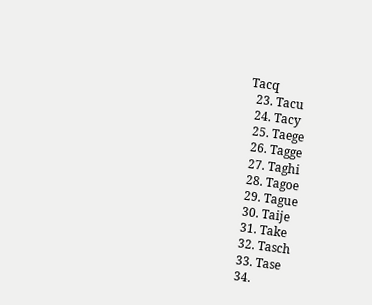Tacq
  23. Tacu
  24. Tacy
  25. Taege
  26. Tagge
  27. Taghi
  28. Tagoe
  29. Tague
  30. Taije
  31. Take
  32. Tasch
  33. Tase
  34.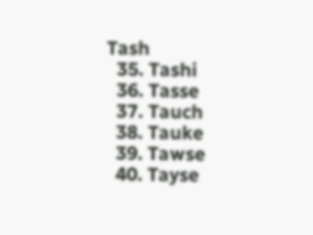Tash
  35. Tashi
  36. Tasse
  37. Tauch
  38. Tauke
  39. Tawse
  40. Tayse